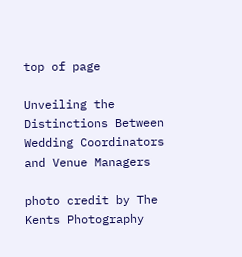top of page

Unveiling the Distinctions Between Wedding Coordinators and Venue Managers

photo credit by The Kents Photography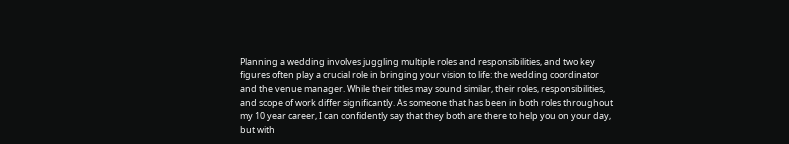Planning a wedding involves juggling multiple roles and responsibilities, and two key figures often play a crucial role in bringing your vision to life: the wedding coordinator and the venue manager. While their titles may sound similar, their roles, responsibilities, and scope of work differ significantly. As someone that has been in both roles throughout my 10 year career, I can confidently say that they both are there to help you on your day, but with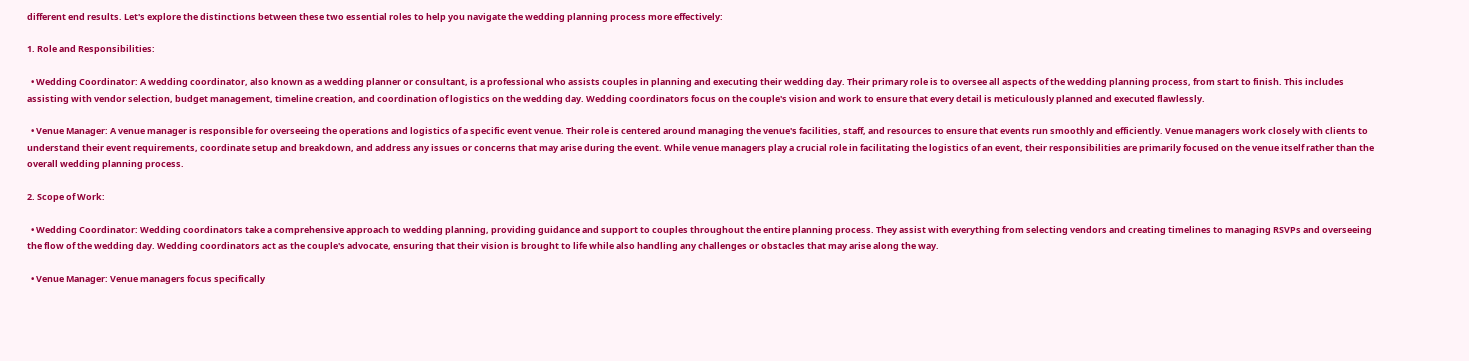different end results. Let's explore the distinctions between these two essential roles to help you navigate the wedding planning process more effectively:

1. Role and Responsibilities:

  • Wedding Coordinator: A wedding coordinator, also known as a wedding planner or consultant, is a professional who assists couples in planning and executing their wedding day. Their primary role is to oversee all aspects of the wedding planning process, from start to finish. This includes assisting with vendor selection, budget management, timeline creation, and coordination of logistics on the wedding day. Wedding coordinators focus on the couple's vision and work to ensure that every detail is meticulously planned and executed flawlessly.

  • Venue Manager: A venue manager is responsible for overseeing the operations and logistics of a specific event venue. Their role is centered around managing the venue's facilities, staff, and resources to ensure that events run smoothly and efficiently. Venue managers work closely with clients to understand their event requirements, coordinate setup and breakdown, and address any issues or concerns that may arise during the event. While venue managers play a crucial role in facilitating the logistics of an event, their responsibilities are primarily focused on the venue itself rather than the overall wedding planning process.

2. Scope of Work:

  • Wedding Coordinator: Wedding coordinators take a comprehensive approach to wedding planning, providing guidance and support to couples throughout the entire planning process. They assist with everything from selecting vendors and creating timelines to managing RSVPs and overseeing the flow of the wedding day. Wedding coordinators act as the couple's advocate, ensuring that their vision is brought to life while also handling any challenges or obstacles that may arise along the way.

  • Venue Manager: Venue managers focus specifically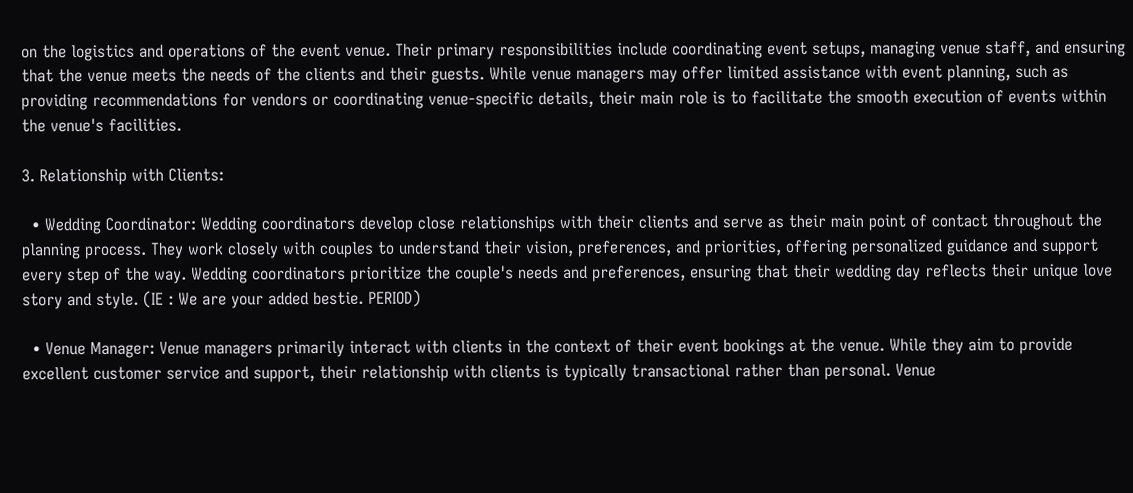on the logistics and operations of the event venue. Their primary responsibilities include coordinating event setups, managing venue staff, and ensuring that the venue meets the needs of the clients and their guests. While venue managers may offer limited assistance with event planning, such as providing recommendations for vendors or coordinating venue-specific details, their main role is to facilitate the smooth execution of events within the venue's facilities.

3. Relationship with Clients:

  • Wedding Coordinator: Wedding coordinators develop close relationships with their clients and serve as their main point of contact throughout the planning process. They work closely with couples to understand their vision, preferences, and priorities, offering personalized guidance and support every step of the way. Wedding coordinators prioritize the couple's needs and preferences, ensuring that their wedding day reflects their unique love story and style. (IE : We are your added bestie. PERIOD)

  • Venue Manager: Venue managers primarily interact with clients in the context of their event bookings at the venue. While they aim to provide excellent customer service and support, their relationship with clients is typically transactional rather than personal. Venue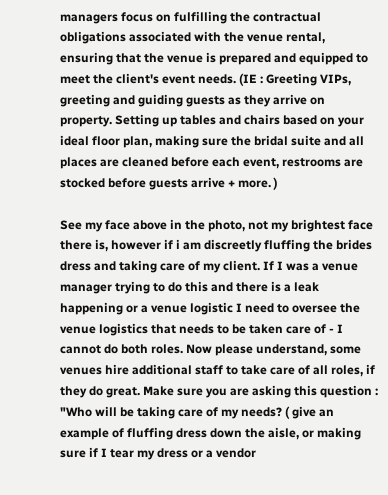managers focus on fulfilling the contractual obligations associated with the venue rental, ensuring that the venue is prepared and equipped to meet the client's event needs. (IE : Greeting VIPs, greeting and guiding guests as they arrive on property. Setting up tables and chairs based on your ideal floor plan, making sure the bridal suite and all places are cleaned before each event, restrooms are stocked before guests arrive + more. )

See my face above in the photo, not my brightest face there is, however if i am discreetly fluffing the brides dress and taking care of my client. If I was a venue manager trying to do this and there is a leak happening or a venue logistic I need to oversee the venue logistics that needs to be taken care of - I cannot do both roles. Now please understand, some venues hire additional staff to take care of all roles, if they do great. Make sure you are asking this question : "Who will be taking care of my needs? ( give an example of fluffing dress down the aisle, or making sure if I tear my dress or a vendor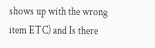shows up with the wrong item ETC) and Is there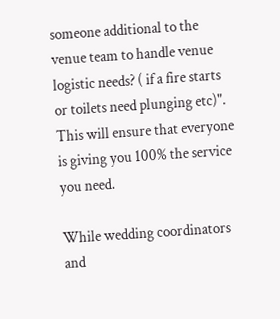someone additional to the venue team to handle venue logistic needs? ( if a fire starts or toilets need plunging etc)". This will ensure that everyone is giving you 100% the service you need.

While wedding coordinators and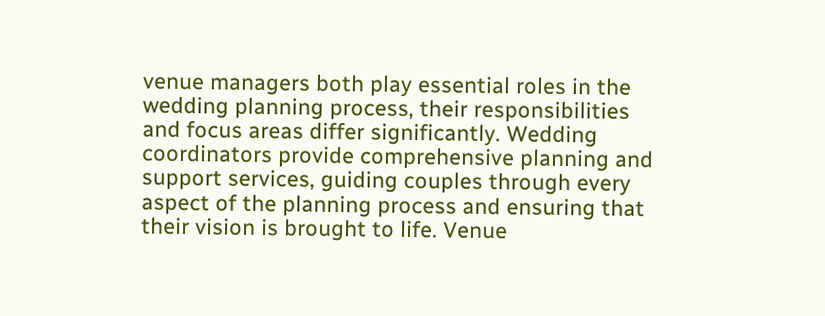venue managers both play essential roles in the wedding planning process, their responsibilities and focus areas differ significantly. Wedding coordinators provide comprehensive planning and support services, guiding couples through every aspect of the planning process and ensuring that their vision is brought to life. Venue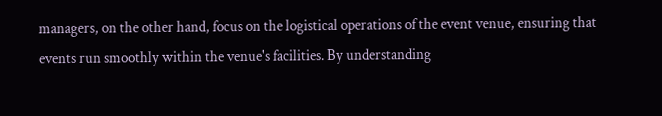managers, on the other hand, focus on the logistical operations of the event venue, ensuring that events run smoothly within the venue's facilities. By understanding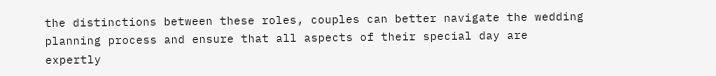the distinctions between these roles, couples can better navigate the wedding planning process and ensure that all aspects of their special day are expertly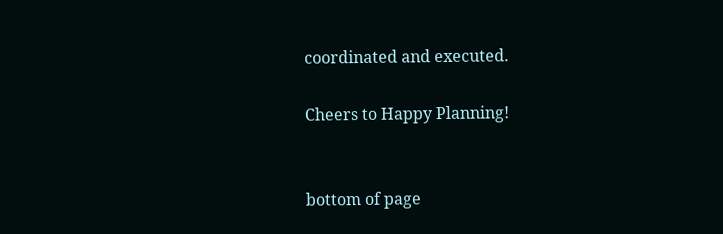coordinated and executed.

Cheers to Happy Planning!


bottom of page